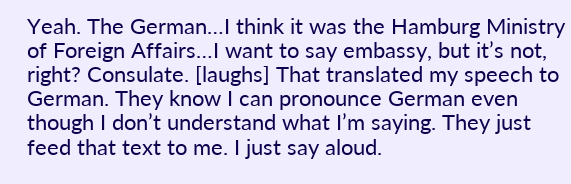Yeah. The German…I think it was the Hamburg Ministry of Foreign Affairs…I want to say embassy, but it’s not, right? Consulate. [laughs] That translated my speech to German. They know I can pronounce German even though I don’t understand what I’m saying. They just feed that text to me. I just say aloud.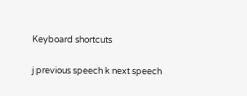Keyboard shortcuts

j previous speech k next speech